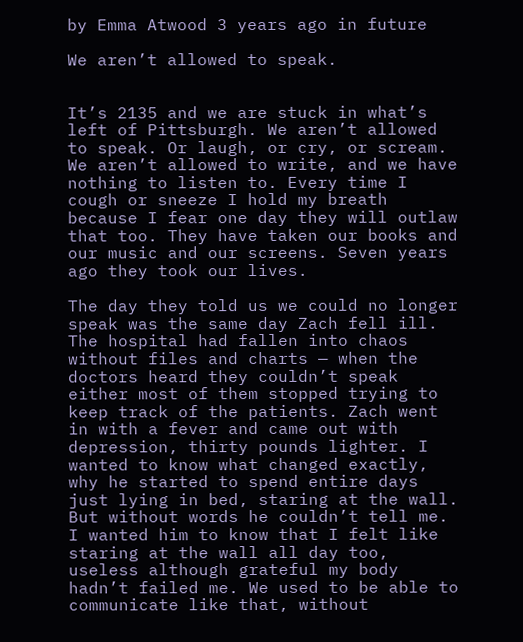by Emma Atwood 3 years ago in future

We aren’t allowed to speak.


It’s 2135 and we are stuck in what’s left of Pittsburgh. We aren’t allowed to speak. Or laugh, or cry, or scream. We aren’t allowed to write, and we have nothing to listen to. Every time I cough or sneeze I hold my breath because I fear one day they will outlaw that too. They have taken our books and our music and our screens. Seven years ago they took our lives.

The day they told us we could no longer speak was the same day Zach fell ill. The hospital had fallen into chaos without files and charts — when the doctors heard they couldn’t speak either most of them stopped trying to keep track of the patients. Zach went in with a fever and came out with depression, thirty pounds lighter. I wanted to know what changed exactly, why he started to spend entire days just lying in bed, staring at the wall. But without words he couldn’t tell me. I wanted him to know that I felt like staring at the wall all day too, useless although grateful my body hadn’t failed me. We used to be able to communicate like that, without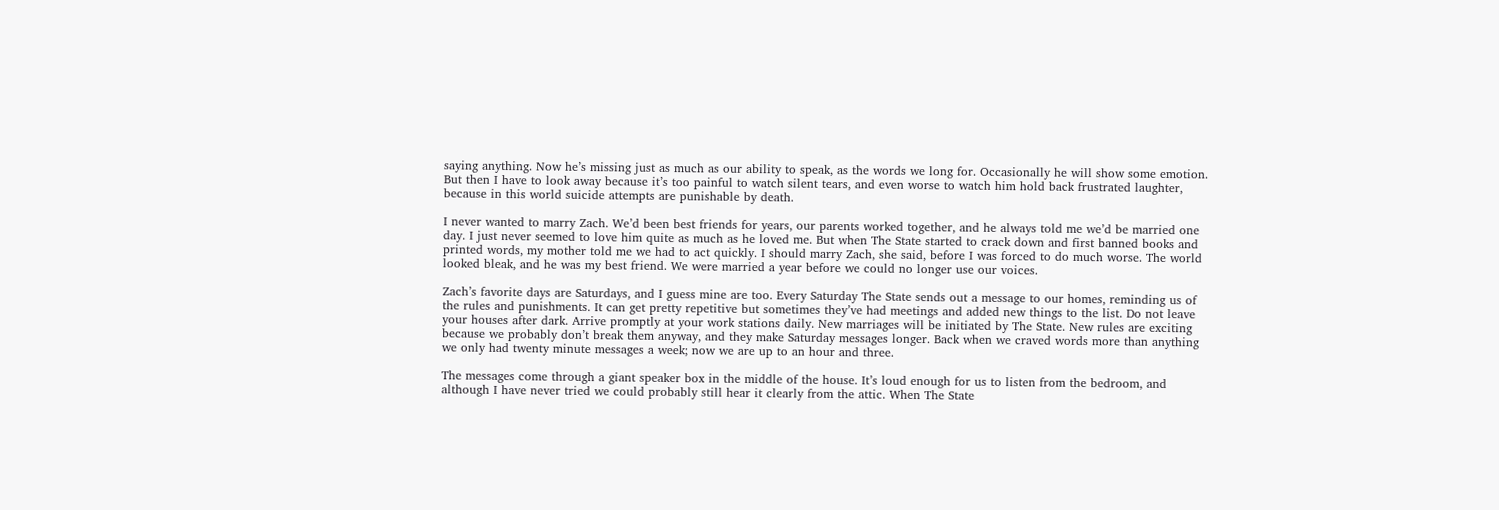saying anything. Now he’s missing just as much as our ability to speak, as the words we long for. Occasionally he will show some emotion. But then I have to look away because it’s too painful to watch silent tears, and even worse to watch him hold back frustrated laughter, because in this world suicide attempts are punishable by death.

I never wanted to marry Zach. We’d been best friends for years, our parents worked together, and he always told me we’d be married one day. I just never seemed to love him quite as much as he loved me. But when The State started to crack down and first banned books and printed words, my mother told me we had to act quickly. I should marry Zach, she said, before I was forced to do much worse. The world looked bleak, and he was my best friend. We were married a year before we could no longer use our voices.

Zach’s favorite days are Saturdays, and I guess mine are too. Every Saturday The State sends out a message to our homes, reminding us of the rules and punishments. It can get pretty repetitive but sometimes they’ve had meetings and added new things to the list. Do not leave your houses after dark. Arrive promptly at your work stations daily. New marriages will be initiated by The State. New rules are exciting because we probably don’t break them anyway, and they make Saturday messages longer. Back when we craved words more than anything we only had twenty minute messages a week; now we are up to an hour and three.

The messages come through a giant speaker box in the middle of the house. It’s loud enough for us to listen from the bedroom, and although I have never tried we could probably still hear it clearly from the attic. When The State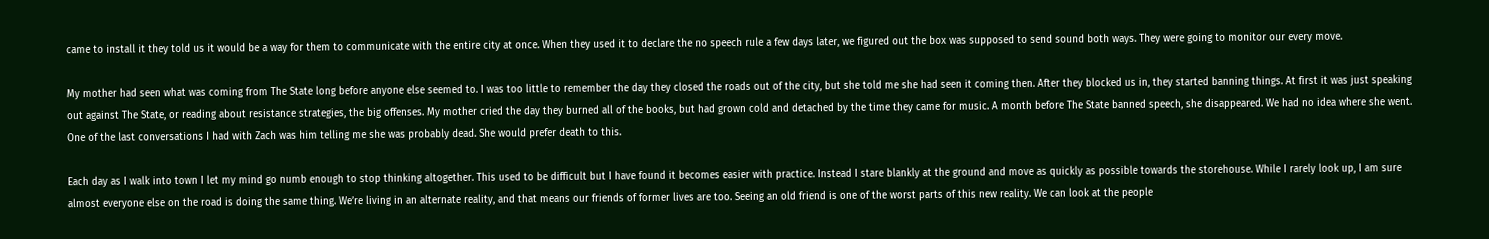came to install it they told us it would be a way for them to communicate with the entire city at once. When they used it to declare the no speech rule a few days later, we figured out the box was supposed to send sound both ways. They were going to monitor our every move.

My mother had seen what was coming from The State long before anyone else seemed to. I was too little to remember the day they closed the roads out of the city, but she told me she had seen it coming then. After they blocked us in, they started banning things. At first it was just speaking out against The State, or reading about resistance strategies, the big offenses. My mother cried the day they burned all of the books, but had grown cold and detached by the time they came for music. A month before The State banned speech, she disappeared. We had no idea where she went. One of the last conversations I had with Zach was him telling me she was probably dead. She would prefer death to this.

Each day as I walk into town I let my mind go numb enough to stop thinking altogether. This used to be difficult but I have found it becomes easier with practice. Instead I stare blankly at the ground and move as quickly as possible towards the storehouse. While I rarely look up, I am sure almost everyone else on the road is doing the same thing. We’re living in an alternate reality, and that means our friends of former lives are too. Seeing an old friend is one of the worst parts of this new reality. We can look at the people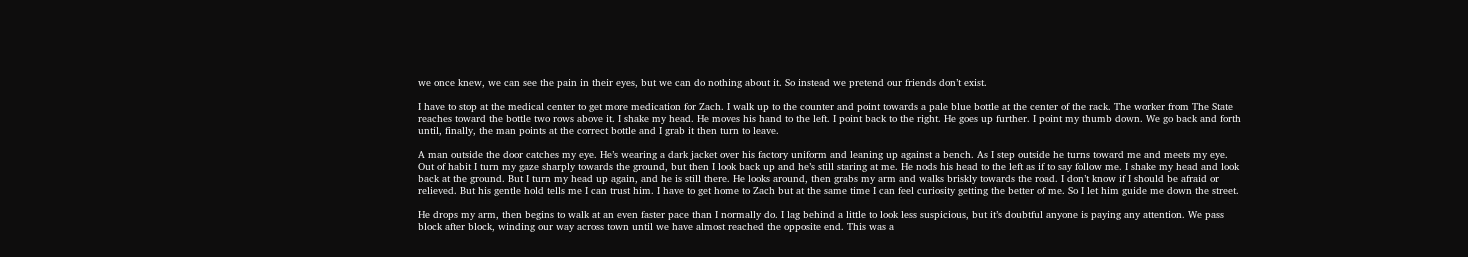we once knew, we can see the pain in their eyes, but we can do nothing about it. So instead we pretend our friends don’t exist.

I have to stop at the medical center to get more medication for Zach. I walk up to the counter and point towards a pale blue bottle at the center of the rack. The worker from The State reaches toward the bottle two rows above it. I shake my head. He moves his hand to the left. I point back to the right. He goes up further. I point my thumb down. We go back and forth until, finally, the man points at the correct bottle and I grab it then turn to leave.

A man outside the door catches my eye. He’s wearing a dark jacket over his factory uniform and leaning up against a bench. As I step outside he turns toward me and meets my eye. Out of habit I turn my gaze sharply towards the ground, but then I look back up and he’s still staring at me. He nods his head to the left as if to say follow me. I shake my head and look back at the ground. But I turn my head up again, and he is still there. He looks around, then grabs my arm and walks briskly towards the road. I don’t know if I should be afraid or relieved. But his gentle hold tells me I can trust him. I have to get home to Zach but at the same time I can feel curiosity getting the better of me. So I let him guide me down the street.

He drops my arm, then begins to walk at an even faster pace than I normally do. I lag behind a little to look less suspicious, but it’s doubtful anyone is paying any attention. We pass block after block, winding our way across town until we have almost reached the opposite end. This was a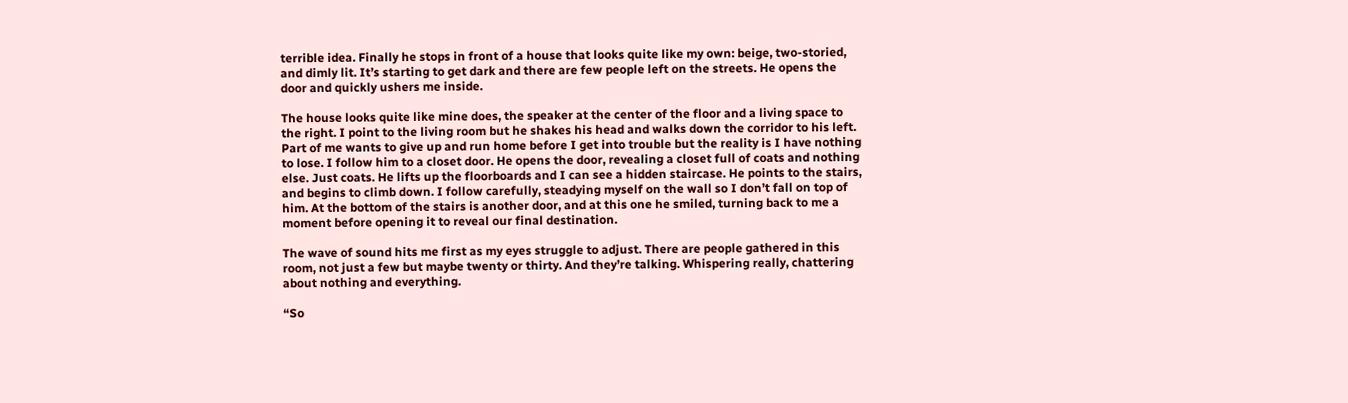terrible idea. Finally he stops in front of a house that looks quite like my own: beige, two-storied, and dimly lit. It’s starting to get dark and there are few people left on the streets. He opens the door and quickly ushers me inside.

The house looks quite like mine does, the speaker at the center of the floor and a living space to the right. I point to the living room but he shakes his head and walks down the corridor to his left. Part of me wants to give up and run home before I get into trouble but the reality is I have nothing to lose. I follow him to a closet door. He opens the door, revealing a closet full of coats and nothing else. Just coats. He lifts up the floorboards and I can see a hidden staircase. He points to the stairs, and begins to climb down. I follow carefully, steadying myself on the wall so I don’t fall on top of him. At the bottom of the stairs is another door, and at this one he smiled, turning back to me a moment before opening it to reveal our final destination.

The wave of sound hits me first as my eyes struggle to adjust. There are people gathered in this room, not just a few but maybe twenty or thirty. And they’re talking. Whispering really, chattering about nothing and everything.

“So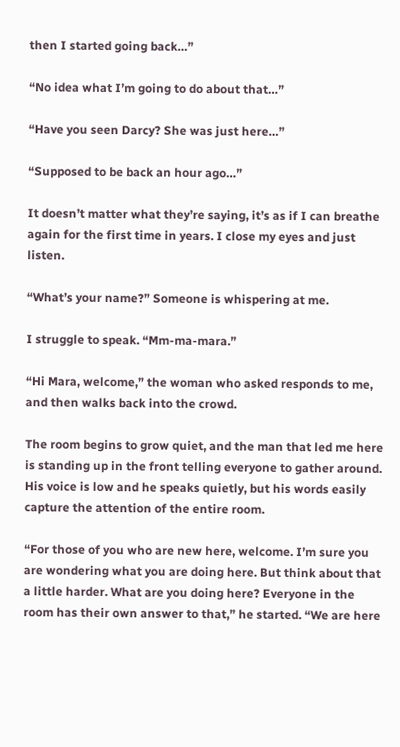then I started going back…”

“No idea what I’m going to do about that…”

“Have you seen Darcy? She was just here…”

“Supposed to be back an hour ago…”

It doesn’t matter what they’re saying, it’s as if I can breathe again for the first time in years. I close my eyes and just listen.

“What’s your name?” Someone is whispering at me.

I struggle to speak. “Mm-ma-mara.”

“Hi Mara, welcome,” the woman who asked responds to me, and then walks back into the crowd.

The room begins to grow quiet, and the man that led me here is standing up in the front telling everyone to gather around. His voice is low and he speaks quietly, but his words easily capture the attention of the entire room.

“For those of you who are new here, welcome. I’m sure you are wondering what you are doing here. But think about that a little harder. What are you doing here? Everyone in the room has their own answer to that,” he started. “We are here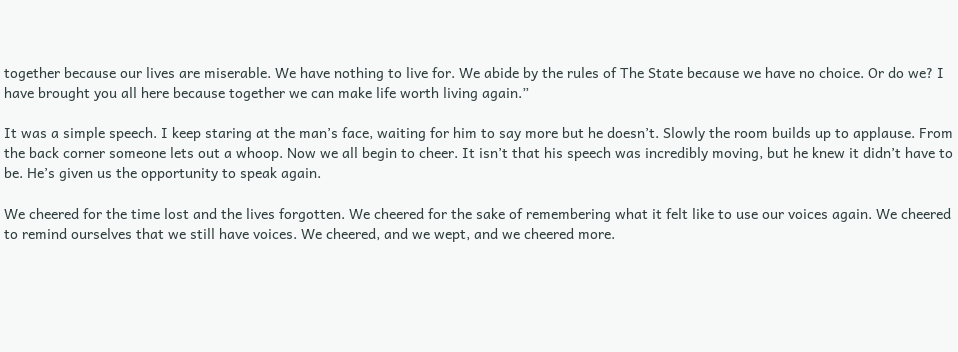together because our lives are miserable. We have nothing to live for. We abide by the rules of The State because we have no choice. Or do we? I have brought you all here because together we can make life worth living again.”

It was a simple speech. I keep staring at the man’s face, waiting for him to say more but he doesn’t. Slowly the room builds up to applause. From the back corner someone lets out a whoop. Now we all begin to cheer. It isn’t that his speech was incredibly moving, but he knew it didn’t have to be. He’s given us the opportunity to speak again.

We cheered for the time lost and the lives forgotten. We cheered for the sake of remembering what it felt like to use our voices again. We cheered to remind ourselves that we still have voices. We cheered, and we wept, and we cheered more.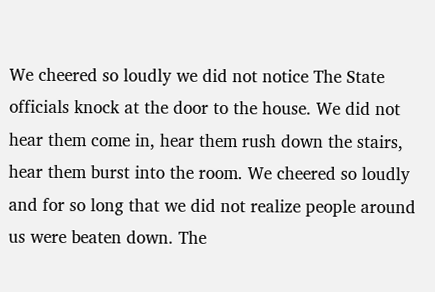We cheered so loudly we did not notice The State officials knock at the door to the house. We did not hear them come in, hear them rush down the stairs, hear them burst into the room. We cheered so loudly and for so long that we did not realize people around us were beaten down. The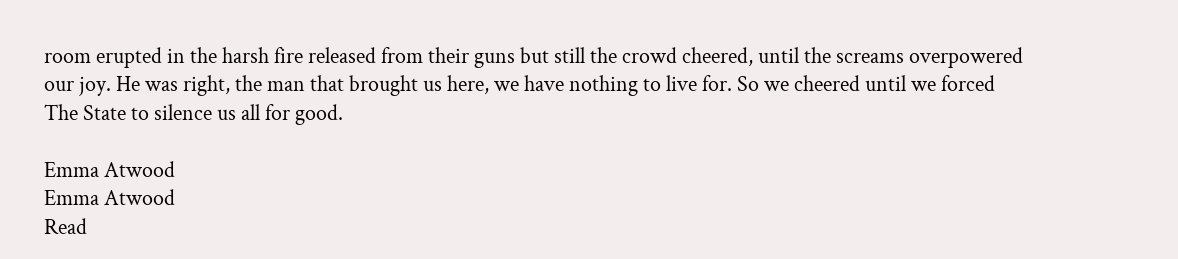room erupted in the harsh fire released from their guns but still the crowd cheered, until the screams overpowered our joy. He was right, the man that brought us here, we have nothing to live for. So we cheered until we forced The State to silence us all for good.

Emma Atwood
Emma Atwood
Read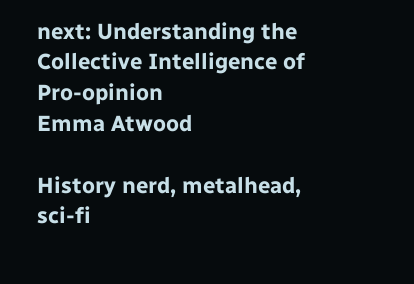next: Understanding the Collective Intelligence of Pro-opinion
Emma Atwood

History nerd, metalhead, sci-fi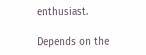enthusiast.

Depends on the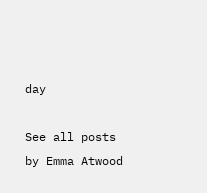day

See all posts by Emma Atwood